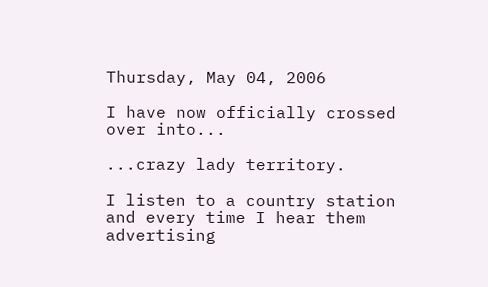Thursday, May 04, 2006

I have now officially crossed over into...

...crazy lady territory.

I listen to a country station and every time I hear them advertising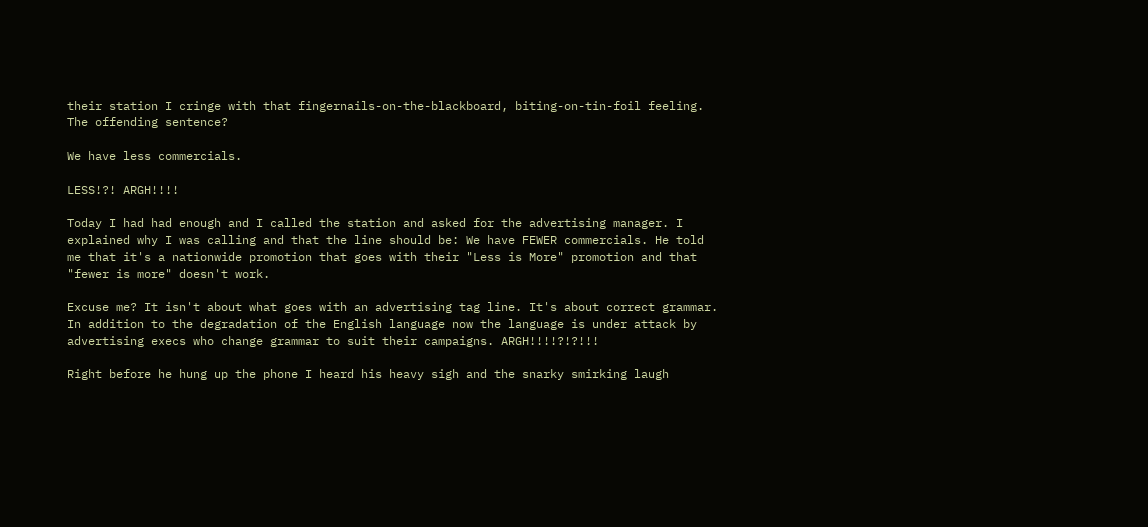their station I cringe with that fingernails-on-the-blackboard, biting-on-tin-foil feeling. The offending sentence?

We have less commercials.

LESS!?! ARGH!!!!

Today I had had enough and I called the station and asked for the advertising manager. I explained why I was calling and that the line should be: We have FEWER commercials. He told me that it's a nationwide promotion that goes with their "Less is More" promotion and that "fewer is more" doesn't work.

Excuse me? It isn't about what goes with an advertising tag line. It's about correct grammar. In addition to the degradation of the English language now the language is under attack by advertising execs who change grammar to suit their campaigns. ARGH!!!!?!?!!!

Right before he hung up the phone I heard his heavy sigh and the snarky smirking laugh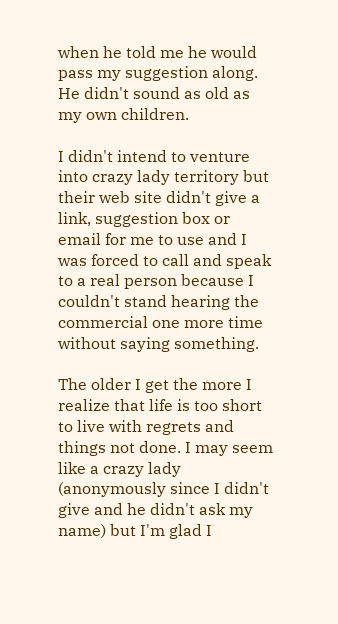when he told me he would pass my suggestion along. He didn't sound as old as my own children.

I didn't intend to venture into crazy lady territory but their web site didn't give a link, suggestion box or email for me to use and I was forced to call and speak to a real person because I couldn't stand hearing the commercial one more time without saying something.

The older I get the more I realize that life is too short to live with regrets and things not done. I may seem like a crazy lady (anonymously since I didn't give and he didn't ask my name) but I'm glad I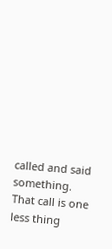called and said something. That call is one less thing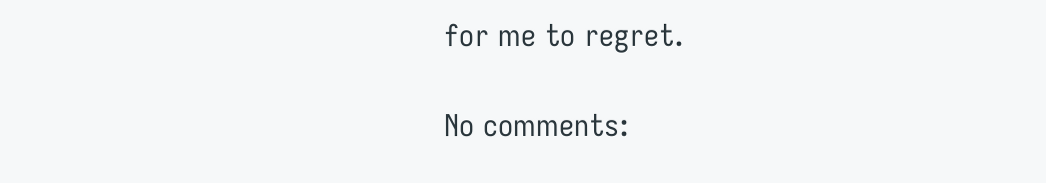for me to regret.

No comments: